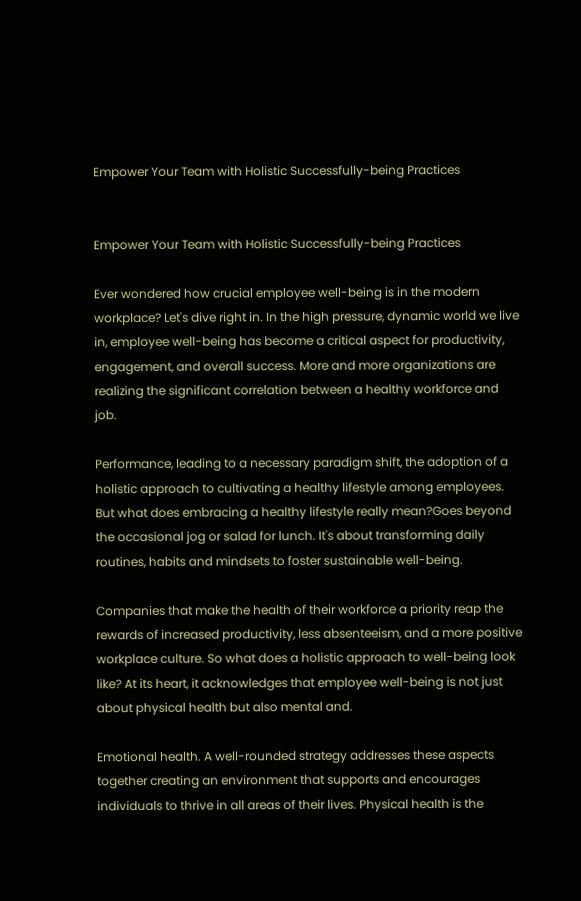Empower Your Team with Holistic Successfully-being Practices


Empower Your Team with Holistic Successfully-being Practices

Ever wondered how crucial employee well-being is in the modern workplace? Let's dive right in. In the high pressure, dynamic world we live in, employee well-being has become a critical aspect for productivity, engagement, and overall success. More and more organizations are realizing the significant correlation between a healthy workforce and job.

Performance, leading to a necessary paradigm shift, the adoption of a holistic approach to cultivating a healthy lifestyle among employees. But what does embracing a healthy lifestyle really mean?Goes beyond the occasional jog or salad for lunch. It's about transforming daily routines, habits and mindsets to foster sustainable well-being.

Companies that make the health of their workforce a priority reap the rewards of increased productivity, less absenteeism, and a more positive workplace culture. So what does a holistic approach to well-being look like? At its heart, it acknowledges that employee well-being is not just about physical health but also mental and.

Emotional health. A well-rounded strategy addresses these aspects together creating an environment that supports and encourages individuals to thrive in all areas of their lives. Physical health is the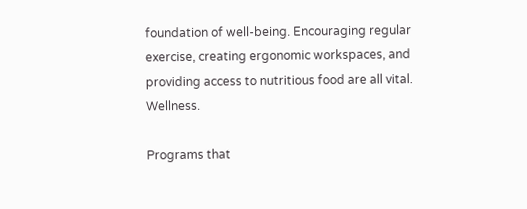foundation of well-being. Encouraging regular exercise, creating ergonomic workspaces, and providing access to nutritious food are all vital. Wellness.

Programs that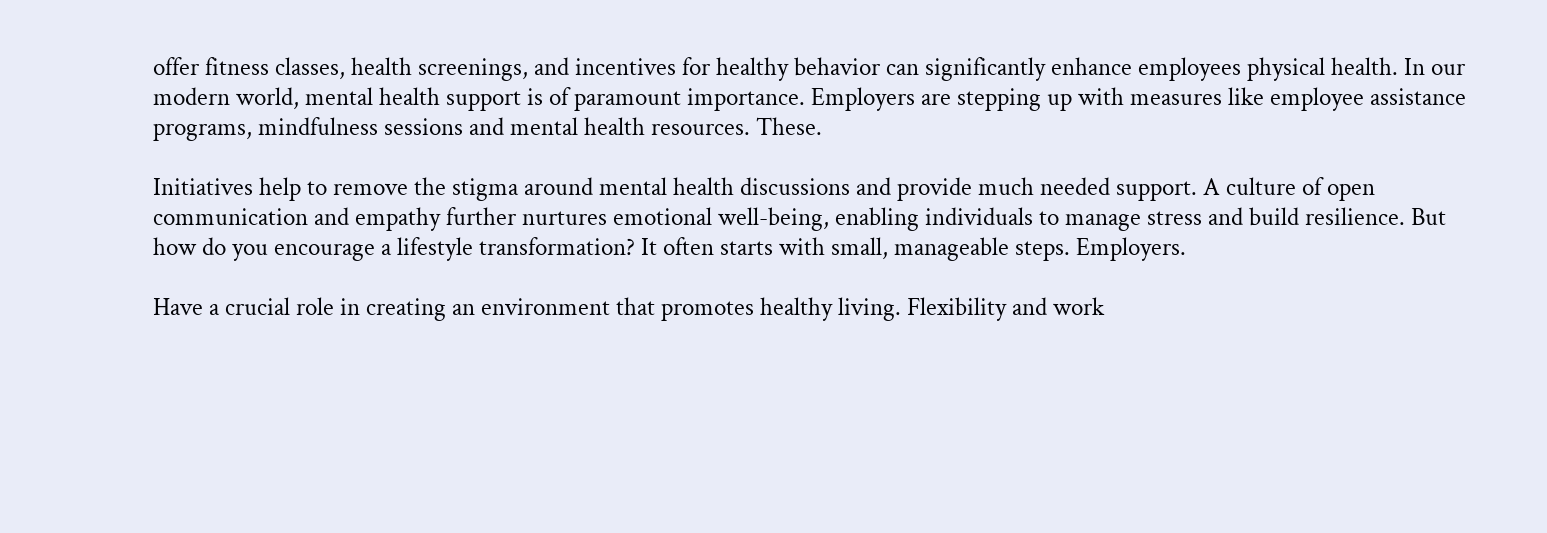offer fitness classes, health screenings, and incentives for healthy behavior can significantly enhance employees physical health. In our modern world, mental health support is of paramount importance. Employers are stepping up with measures like employee assistance programs, mindfulness sessions and mental health resources. These.

Initiatives help to remove the stigma around mental health discussions and provide much needed support. A culture of open communication and empathy further nurtures emotional well-being, enabling individuals to manage stress and build resilience. But how do you encourage a lifestyle transformation? It often starts with small, manageable steps. Employers.

Have a crucial role in creating an environment that promotes healthy living. Flexibility and work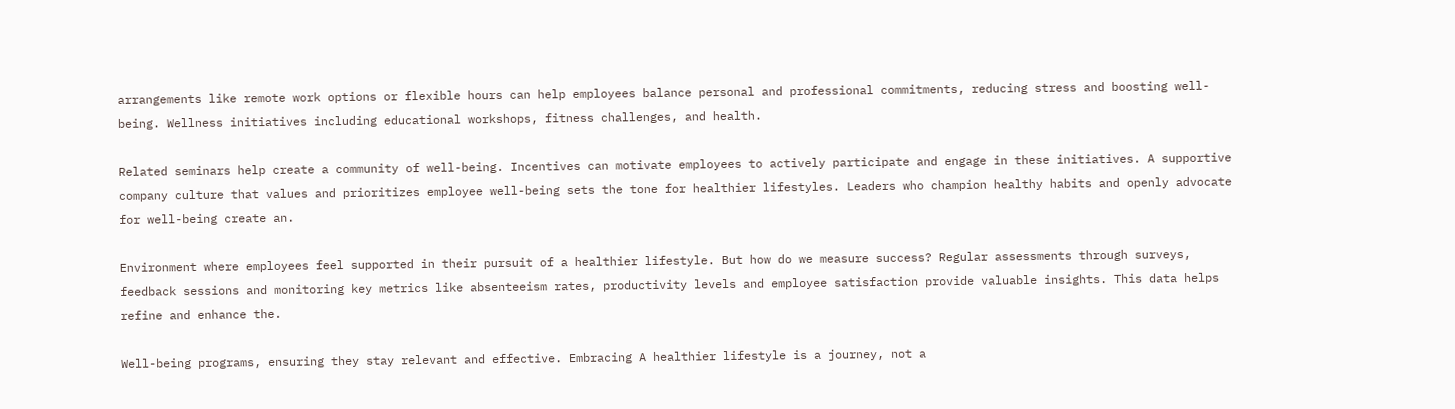arrangements like remote work options or flexible hours can help employees balance personal and professional commitments, reducing stress and boosting well-being. Wellness initiatives including educational workshops, fitness challenges, and health.

Related seminars help create a community of well-being. Incentives can motivate employees to actively participate and engage in these initiatives. A supportive company culture that values and prioritizes employee well-being sets the tone for healthier lifestyles. Leaders who champion healthy habits and openly advocate for well-being create an.

Environment where employees feel supported in their pursuit of a healthier lifestyle. But how do we measure success? Regular assessments through surveys, feedback sessions and monitoring key metrics like absenteeism rates, productivity levels and employee satisfaction provide valuable insights. This data helps refine and enhance the.

Well-being programs, ensuring they stay relevant and effective. Embracing A healthier lifestyle is a journey, not a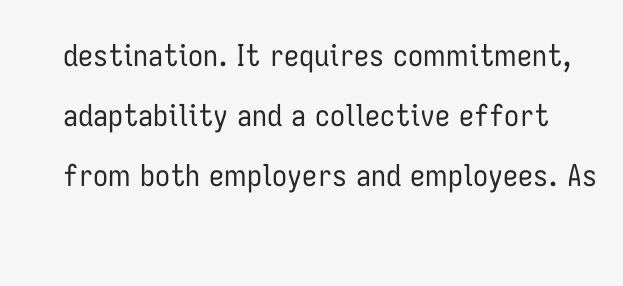destination. It requires commitment, adaptability and a collective effort from both employers and employees. As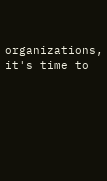organizations, it's time to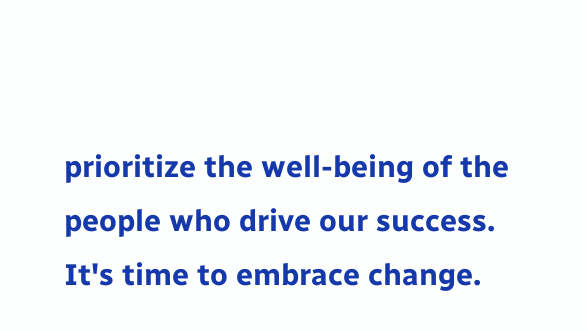prioritize the well-being of the people who drive our success. It's time to embrace change.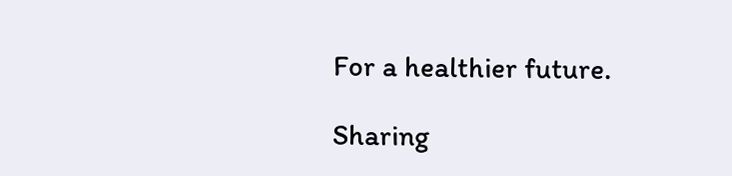For a healthier future.

Sharing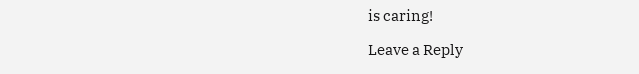is caring!

Leave a Reply